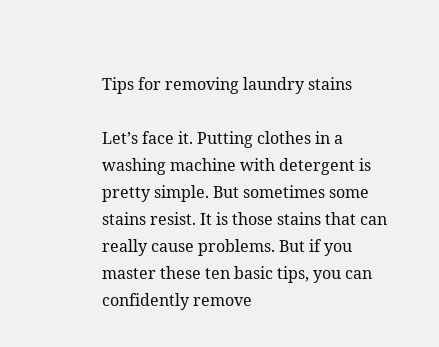Tips for removing laundry stains

Let’s face it. Putting clothes in a washing machine with detergent is pretty simple. But sometimes some stains resist. It is those stains that can really cause problems. But if you master these ten basic tips, you can confidently remove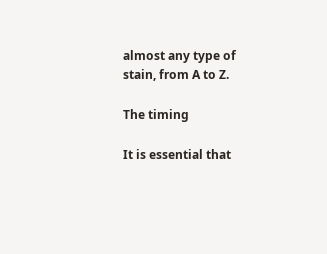almost any type of stain, from A to Z.

The timing

It is essential that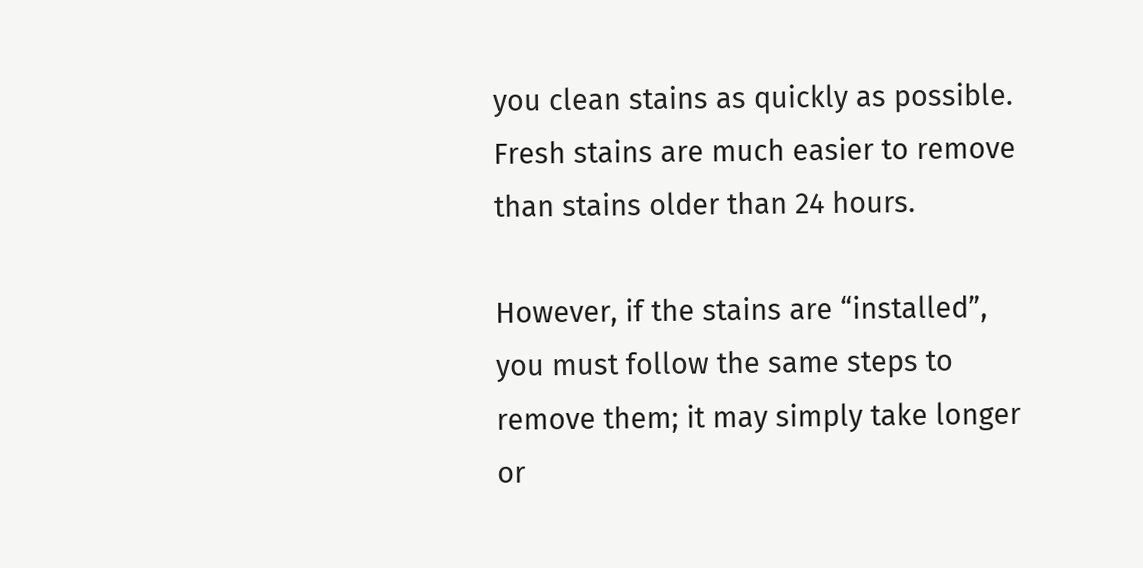you clean stains as quickly as possible. Fresh stains are much easier to remove than stains older than 24 hours.

However, if the stains are “installed”, you must follow the same steps to remove them; it may simply take longer or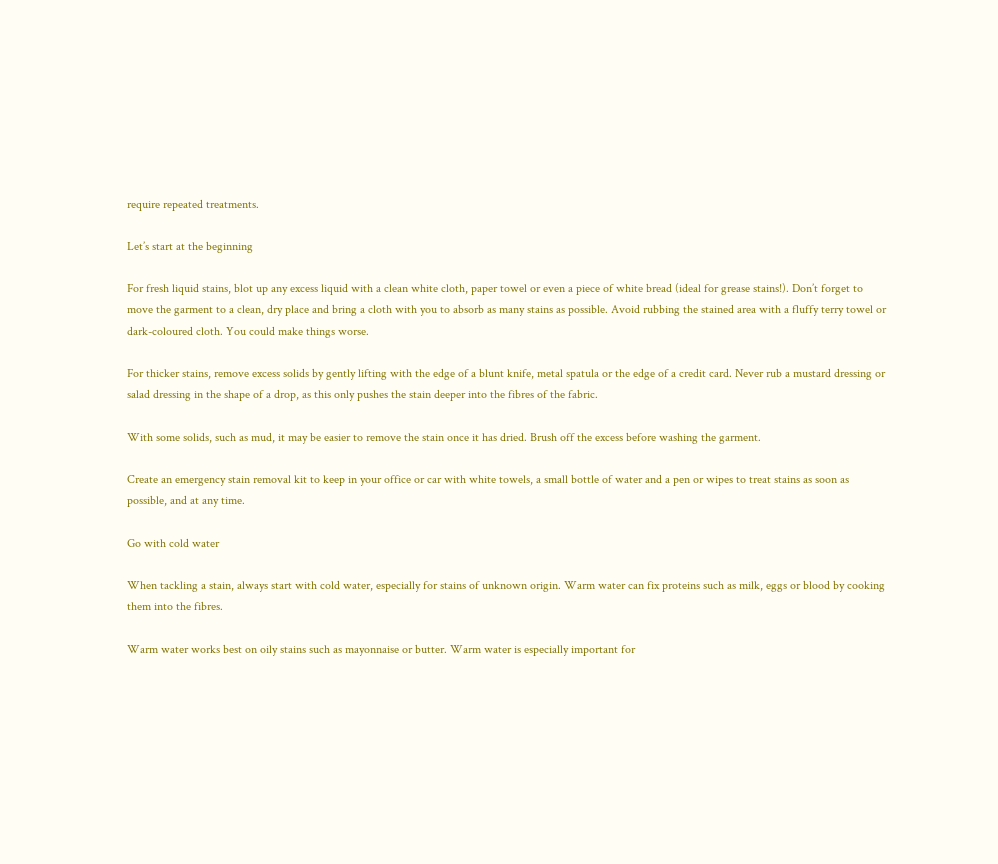require repeated treatments.

Let’s start at the beginning

For fresh liquid stains, blot up any excess liquid with a clean white cloth, paper towel or even a piece of white bread (ideal for grease stains!). Don’t forget to move the garment to a clean, dry place and bring a cloth with you to absorb as many stains as possible. Avoid rubbing the stained area with a fluffy terry towel or dark-coloured cloth. You could make things worse.

For thicker stains, remove excess solids by gently lifting with the edge of a blunt knife, metal spatula or the edge of a credit card. Never rub a mustard dressing or salad dressing in the shape of a drop, as this only pushes the stain deeper into the fibres of the fabric.

With some solids, such as mud, it may be easier to remove the stain once it has dried. Brush off the excess before washing the garment.

Create an emergency stain removal kit to keep in your office or car with white towels, a small bottle of water and a pen or wipes to treat stains as soon as possible, and at any time.

Go with cold water

When tackling a stain, always start with cold water, especially for stains of unknown origin. Warm water can fix proteins such as milk, eggs or blood by cooking them into the fibres.

Warm water works best on oily stains such as mayonnaise or butter. Warm water is especially important for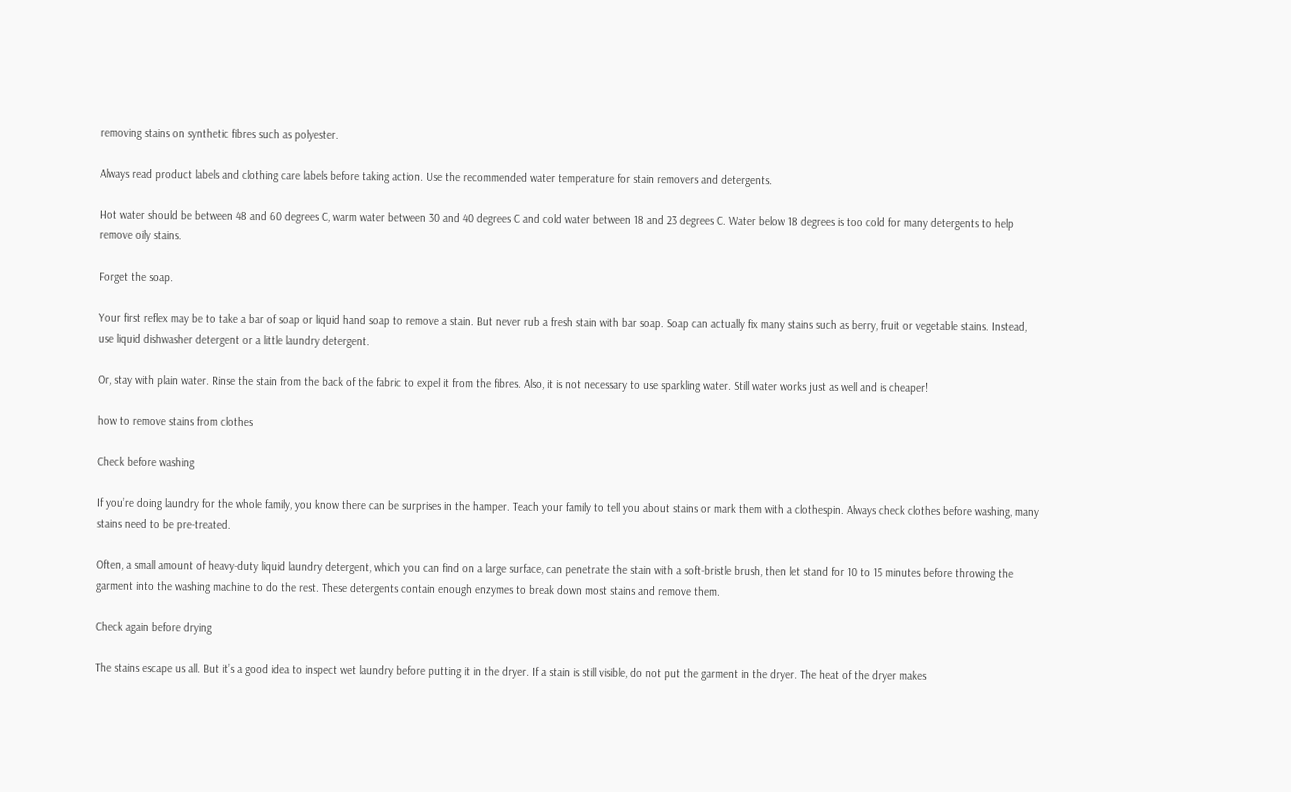removing stains on synthetic fibres such as polyester.

Always read product labels and clothing care labels before taking action. Use the recommended water temperature for stain removers and detergents.

Hot water should be between 48 and 60 degrees C, warm water between 30 and 40 degrees C and cold water between 18 and 23 degrees C. Water below 18 degrees is too cold for many detergents to help remove oily stains.

Forget the soap.

Your first reflex may be to take a bar of soap or liquid hand soap to remove a stain. But never rub a fresh stain with bar soap. Soap can actually fix many stains such as berry, fruit or vegetable stains. Instead, use liquid dishwasher detergent or a little laundry detergent.

Or, stay with plain water. Rinse the stain from the back of the fabric to expel it from the fibres. Also, it is not necessary to use sparkling water. Still water works just as well and is cheaper!

how to remove stains from clothes

Check before washing

If you’re doing laundry for the whole family, you know there can be surprises in the hamper. Teach your family to tell you about stains or mark them with a clothespin. Always check clothes before washing, many stains need to be pre-treated.

Often, a small amount of heavy-duty liquid laundry detergent, which you can find on a large surface, can penetrate the stain with a soft-bristle brush, then let stand for 10 to 15 minutes before throwing the garment into the washing machine to do the rest. These detergents contain enough enzymes to break down most stains and remove them.

Check again before drying

The stains escape us all. But it’s a good idea to inspect wet laundry before putting it in the dryer. If a stain is still visible, do not put the garment in the dryer. The heat of the dryer makes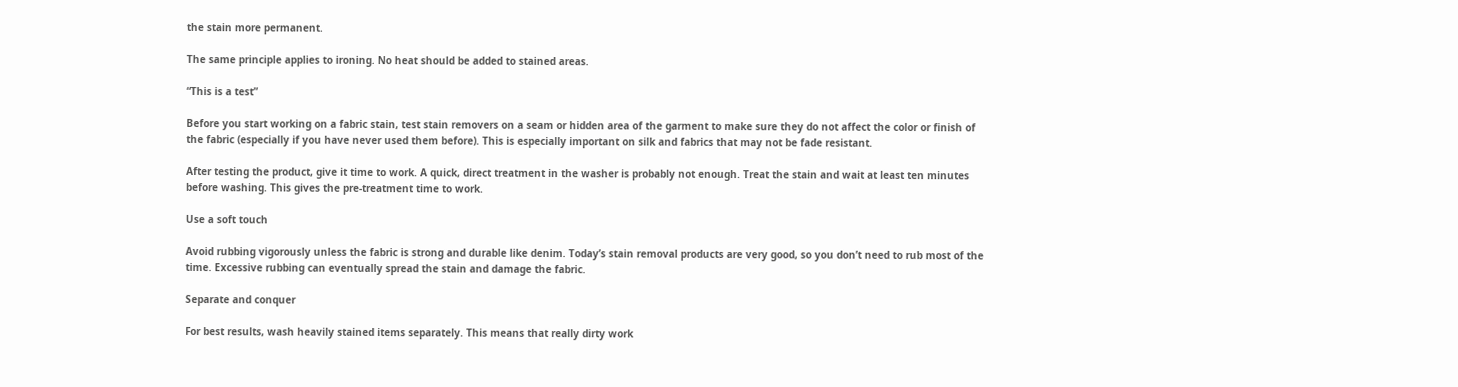the stain more permanent.

The same principle applies to ironing. No heat should be added to stained areas.

“This is a test”

Before you start working on a fabric stain, test stain removers on a seam or hidden area of the garment to make sure they do not affect the color or finish of the fabric (especially if you have never used them before). This is especially important on silk and fabrics that may not be fade resistant.

After testing the product, give it time to work. A quick, direct treatment in the washer is probably not enough. Treat the stain and wait at least ten minutes before washing. This gives the pre-treatment time to work.

Use a soft touch

Avoid rubbing vigorously unless the fabric is strong and durable like denim. Today’s stain removal products are very good, so you don’t need to rub most of the time. Excessive rubbing can eventually spread the stain and damage the fabric.

Separate and conquer

For best results, wash heavily stained items separately. This means that really dirty work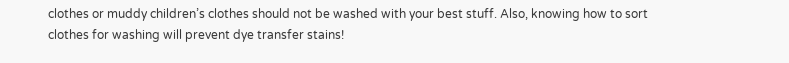clothes or muddy children’s clothes should not be washed with your best stuff. Also, knowing how to sort clothes for washing will prevent dye transfer stains!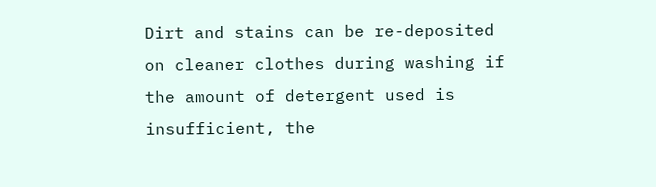Dirt and stains can be re-deposited on cleaner clothes during washing if the amount of detergent used is insufficient, the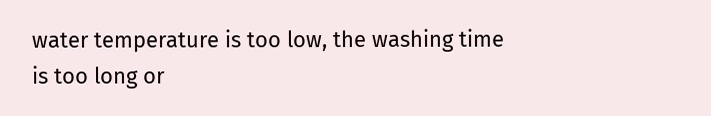water temperature is too low, the washing time is too long or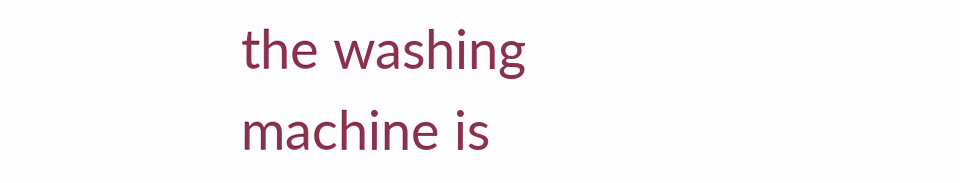the washing machine is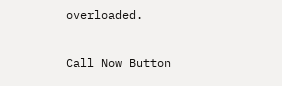overloaded.

Call Now Button